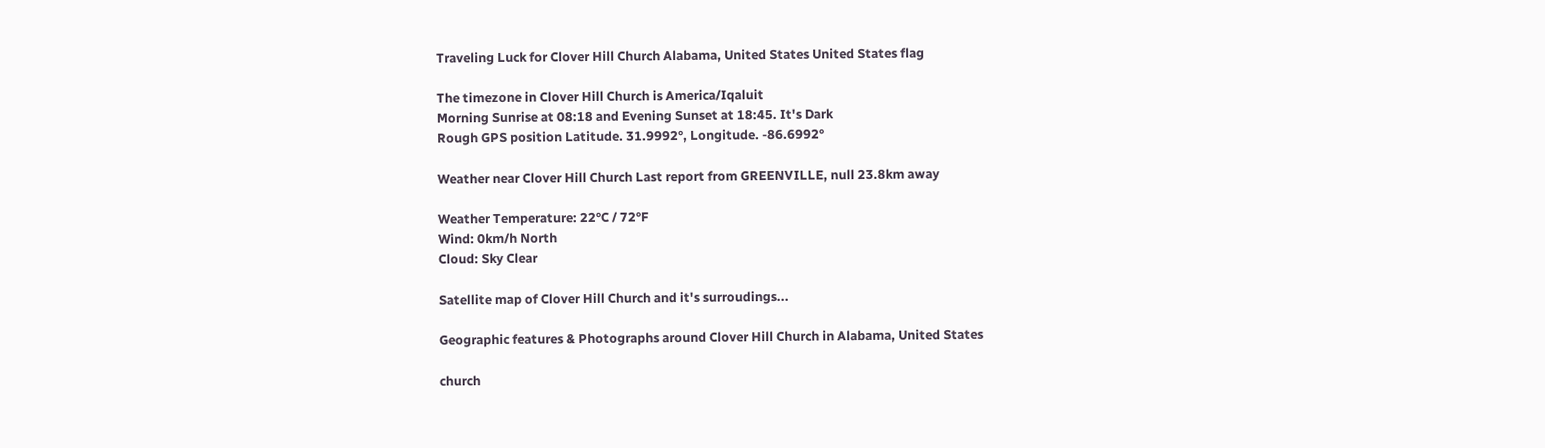Traveling Luck for Clover Hill Church Alabama, United States United States flag

The timezone in Clover Hill Church is America/Iqaluit
Morning Sunrise at 08:18 and Evening Sunset at 18:45. It's Dark
Rough GPS position Latitude. 31.9992°, Longitude. -86.6992°

Weather near Clover Hill Church Last report from GREENVILLE, null 23.8km away

Weather Temperature: 22°C / 72°F
Wind: 0km/h North
Cloud: Sky Clear

Satellite map of Clover Hill Church and it's surroudings...

Geographic features & Photographs around Clover Hill Church in Alabama, United States

church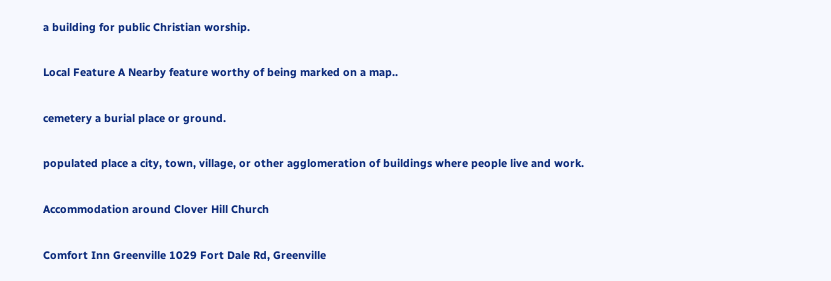a building for public Christian worship.

Local Feature A Nearby feature worthy of being marked on a map..

cemetery a burial place or ground.

populated place a city, town, village, or other agglomeration of buildings where people live and work.

Accommodation around Clover Hill Church

Comfort Inn Greenville 1029 Fort Dale Rd, Greenville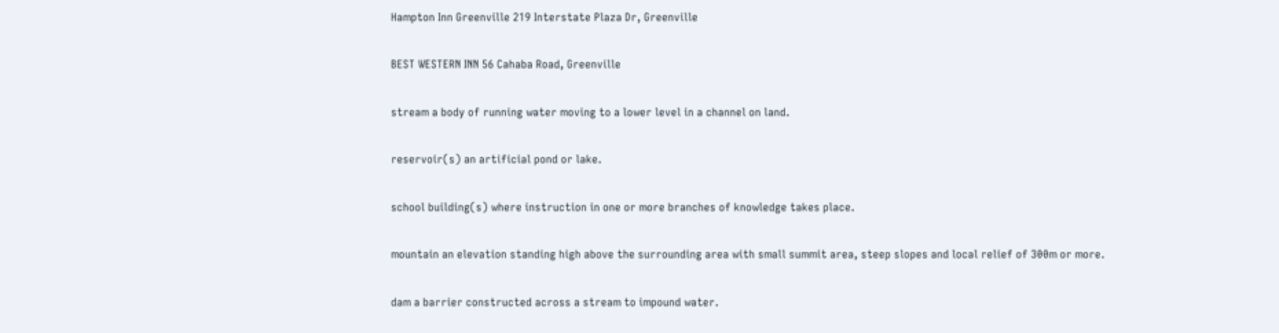Hampton Inn Greenville 219 Interstate Plaza Dr, Greenville

BEST WESTERN INN 56 Cahaba Road, Greenville

stream a body of running water moving to a lower level in a channel on land.

reservoir(s) an artificial pond or lake.

school building(s) where instruction in one or more branches of knowledge takes place.

mountain an elevation standing high above the surrounding area with small summit area, steep slopes and local relief of 300m or more.

dam a barrier constructed across a stream to impound water.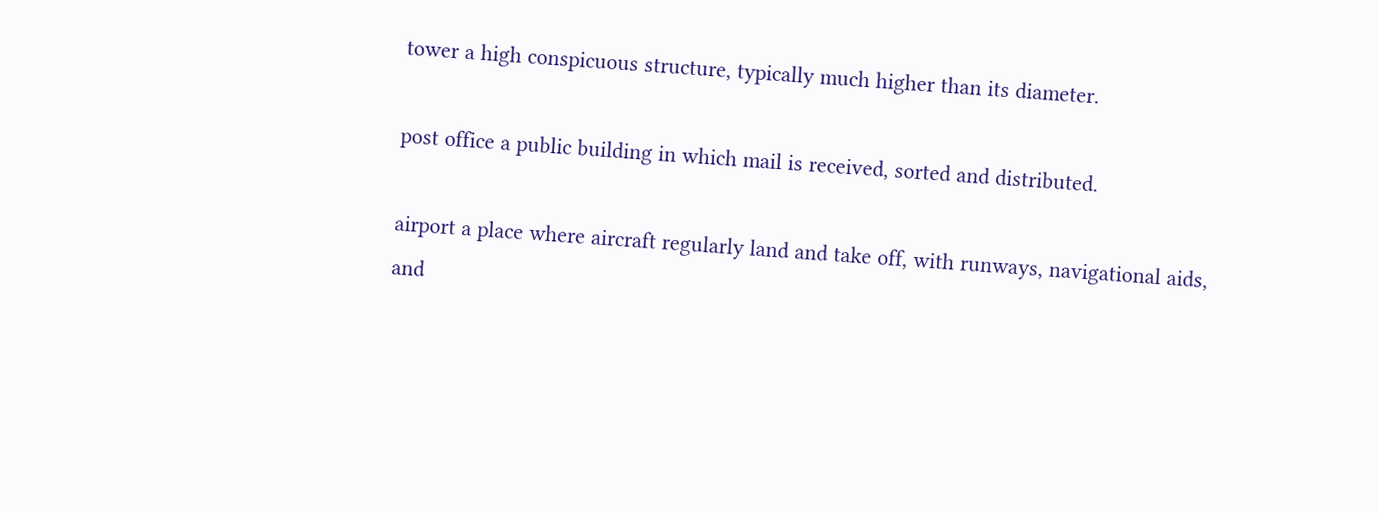tower a high conspicuous structure, typically much higher than its diameter.

post office a public building in which mail is received, sorted and distributed.

airport a place where aircraft regularly land and take off, with runways, navigational aids, and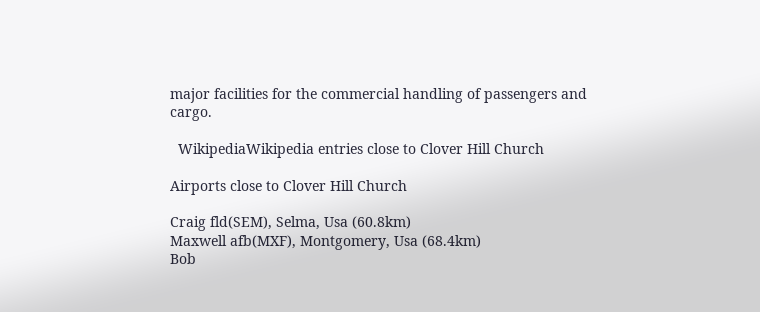major facilities for the commercial handling of passengers and cargo.

  WikipediaWikipedia entries close to Clover Hill Church

Airports close to Clover Hill Church

Craig fld(SEM), Selma, Usa (60.8km)
Maxwell afb(MXF), Montgomery, Usa (68.4km)
Bob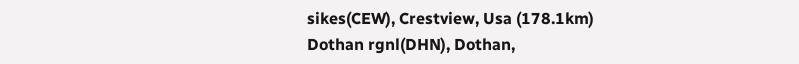sikes(CEW), Crestview, Usa (178.1km)
Dothan rgnl(DHN), Dothan,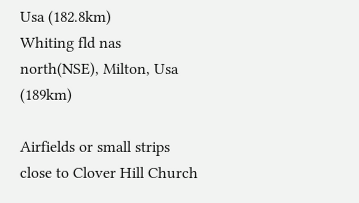Usa (182.8km)
Whiting fld nas north(NSE), Milton, Usa (189km)

Airfields or small strips close to Clover Hill Church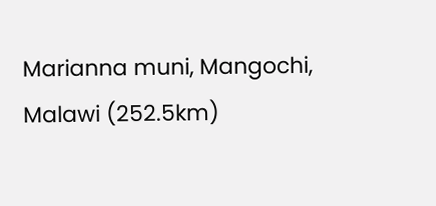Marianna muni, Mangochi, Malawi (252.5km)